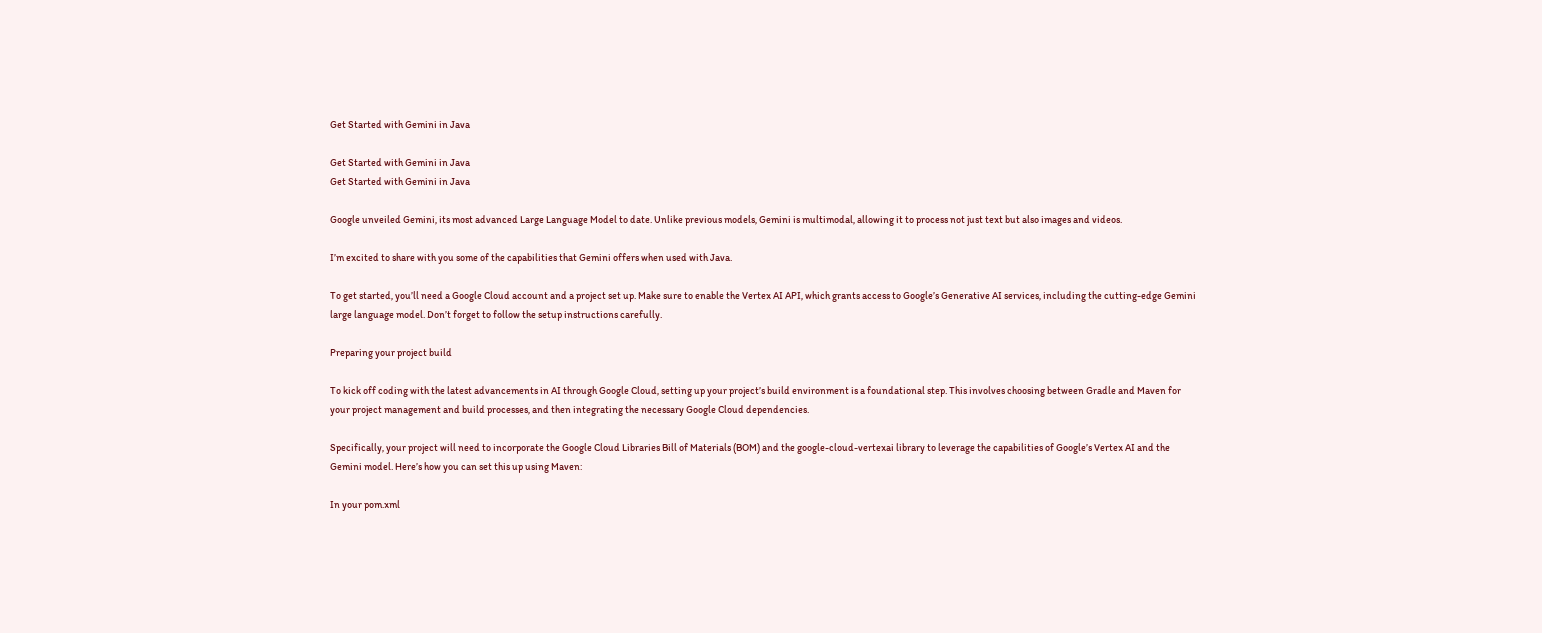Get Started with Gemini in Java

Get Started with Gemini in Java
Get Started with Gemini in Java

Google unveiled Gemini, its most advanced Large Language Model to date. Unlike previous models, Gemini is multimodal, allowing it to process not just text but also images and videos.

I’m excited to share with you some of the capabilities that Gemini offers when used with Java.

To get started, you’ll need a Google Cloud account and a project set up. Make sure to enable the Vertex AI API, which grants access to Google’s Generative AI services, including the cutting-edge Gemini large language model. Don’t forget to follow the setup instructions carefully.

Preparing your project build

To kick off coding with the latest advancements in AI through Google Cloud, setting up your project’s build environment is a foundational step. This involves choosing between Gradle and Maven for your project management and build processes, and then integrating the necessary Google Cloud dependencies.

Specifically, your project will need to incorporate the Google Cloud Libraries Bill of Materials (BOM) and the google-cloud-vertexai library to leverage the capabilities of Google’s Vertex AI and the Gemini model. Here’s how you can set this up using Maven:

In your pom.xml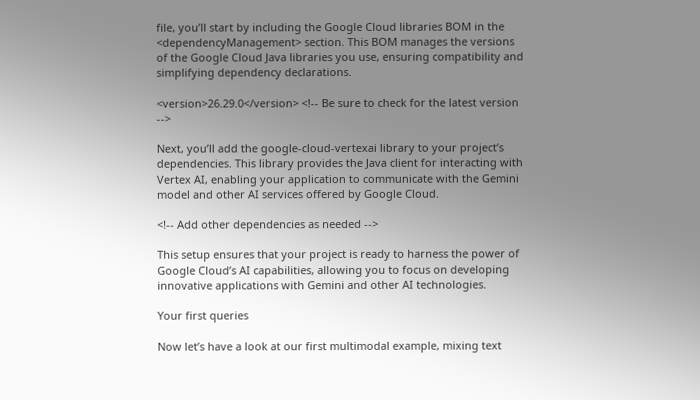file, you’ll start by including the Google Cloud libraries BOM in the <dependencyManagement> section. This BOM manages the versions of the Google Cloud Java libraries you use, ensuring compatibility and simplifying dependency declarations.

<version>26.29.0</version> <!-- Be sure to check for the latest version -->

Next, you’ll add the google-cloud-vertexai library to your project’s dependencies. This library provides the Java client for interacting with Vertex AI, enabling your application to communicate with the Gemini model and other AI services offered by Google Cloud.

<!-- Add other dependencies as needed -->

This setup ensures that your project is ready to harness the power of Google Cloud’s AI capabilities, allowing you to focus on developing innovative applications with Gemini and other AI technologies.

Your first queries

Now let’s have a look at our first multimodal example, mixing text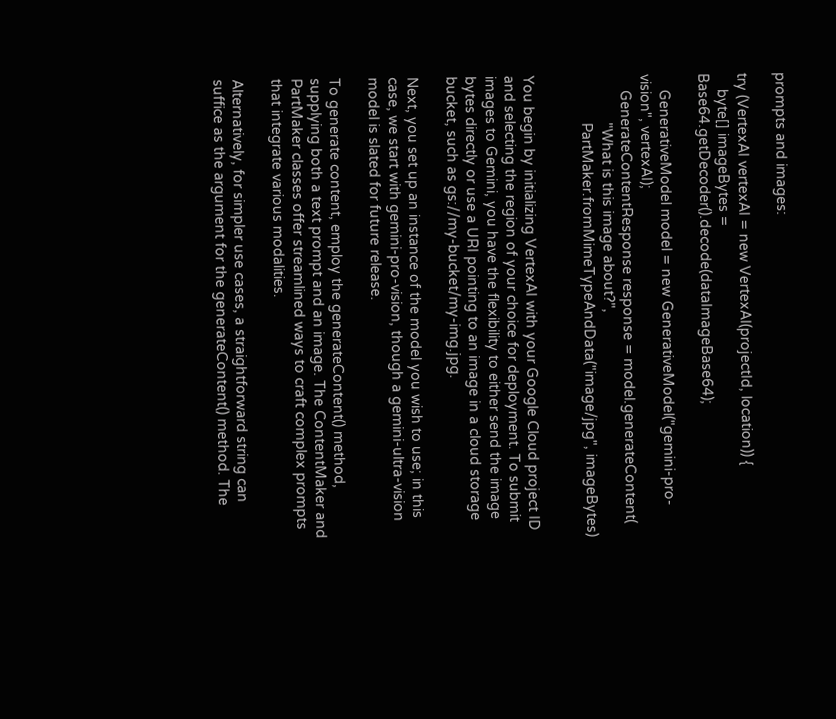prompts and images:

try (VertexAI vertexAI = new VertexAI(projectId, location)) {
    byte[] imageBytes = Base64.getDecoder().decode(dataImageBase64);

    GenerativeModel model = new GenerativeModel("gemini-pro-vision", vertexAI);
    GenerateContentResponse response = model.generateContent(
            "What is this image about?",
            PartMaker.fromMimeTypeAndData("image/jpg", imageBytes)


You begin by initializing VertexAI with your Google Cloud project ID and selecting the region of your choice for deployment. To submit images to Gemini, you have the flexibility to either send the image bytes directly or use a URI pointing to an image in a cloud storage bucket, such as gs://my-bucket/my-img.jpg.

Next, you set up an instance of the model you wish to use; in this case, we start with gemini-pro-vision, though a gemini-ultra-vision model is slated for future release.

To generate content, employ the generateContent() method, supplying both a text prompt and an image. The ContentMaker and PartMaker classes offer streamlined ways to craft complex prompts that integrate various modalities.

Alternatively, for simpler use cases, a straightforward string can suffice as the argument for the generateContent() method. The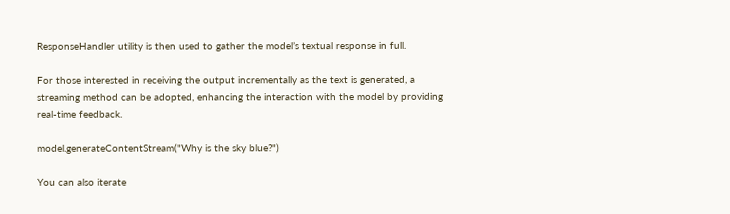ResponseHandler utility is then used to gather the model’s textual response in full.

For those interested in receiving the output incrementally as the text is generated, a streaming method can be adopted, enhancing the interaction with the model by providing real-time feedback.

model.generateContentStream("Why is the sky blue?")

You can also iterate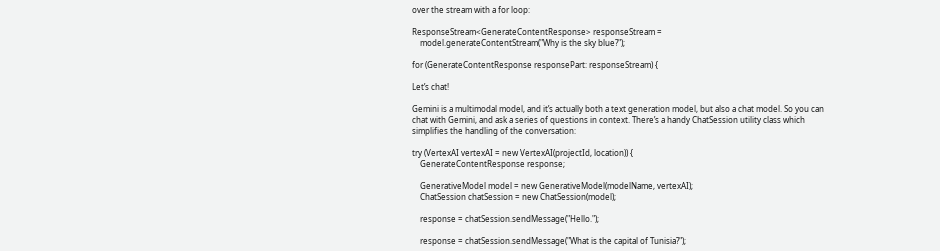over the stream with a for loop:

ResponseStream<GenerateContentResponse> responseStream =
    model.generateContentStream("Why is the sky blue?");

for (GenerateContentResponse responsePart: responseStream) {

Let’s chat!

Gemini is a multimodal model, and it’s actually both a text generation model, but also a chat model. So you can chat with Gemini, and ask a series of questions in context. There’s a handy ChatSession utility class which simplifies the handling of the conversation:

try (VertexAI vertexAI = new VertexAI(projectId, location)) {
    GenerateContentResponse response;

    GenerativeModel model = new GenerativeModel(modelName, vertexAI);
    ChatSession chatSession = new ChatSession(model);

    response = chatSession.sendMessage("Hello.");

    response = chatSession.sendMessage("What is the capital of Tunisia?");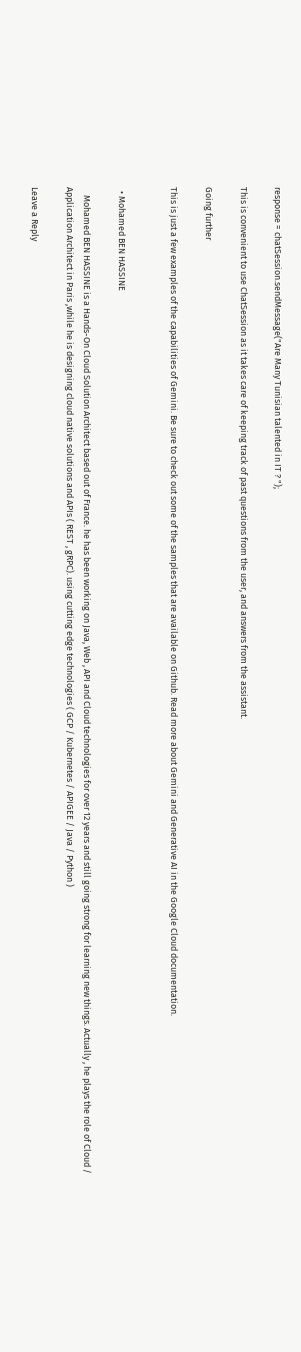response = chatSession.sendMessage("Are Many Tunisian talented in IT ? ");

This is convenient to use ChatSession as it takes care of keeping track of past questions from the user, and answers from the assistant.

Going further

This is just a few examples of the capabilities of Gemini. Be sure to check out some of the samples that are available on Github. Read more about Gemini and Generative AI in the Google Cloud documentation.


  • Mohamed BEN HASSINE

    Mohamed BEN HASSINE is a Hands-On Cloud Solution Architect based out of France. he has been working on Java, Web , API and Cloud technologies for over 12 years and still going strong for learning new things. Actually , he plays the role of Cloud / Application Architect in Paris ,while he is designing cloud native solutions and APIs ( REST , gRPC). using cutting edge technologies ( GCP / Kubernetes / APIGEE / Java / Python )

Leave a Reply